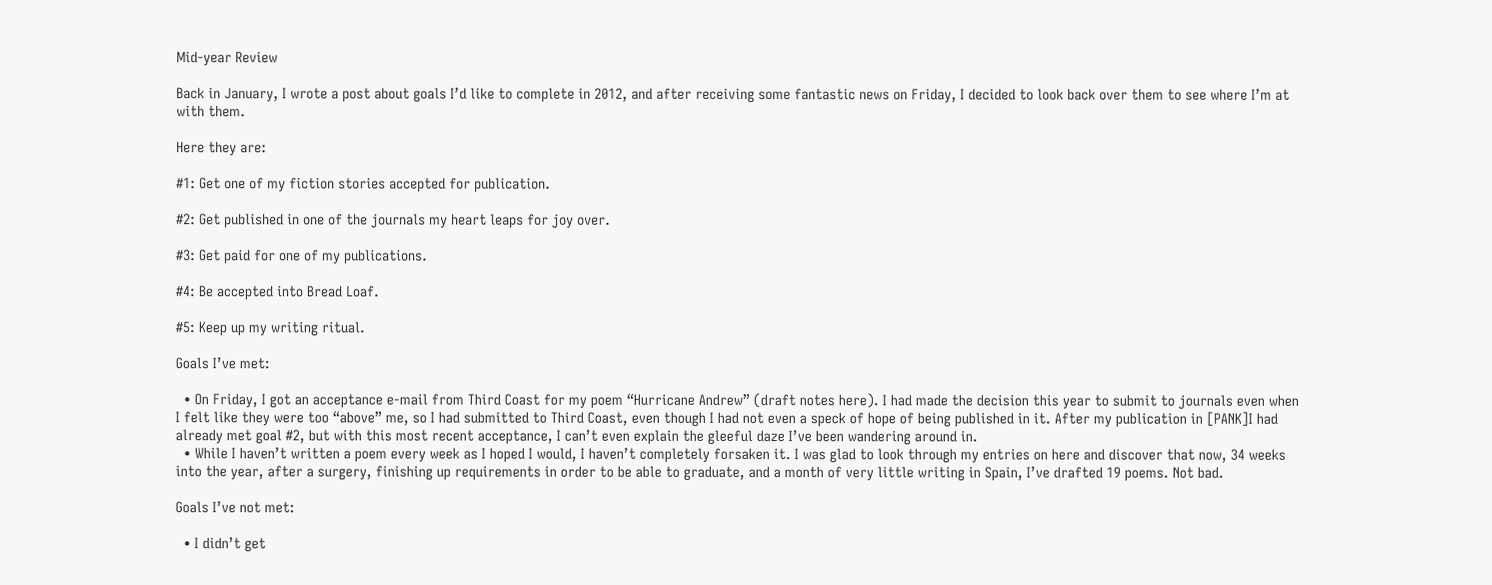Mid-year Review

Back in January, I wrote a post about goals I’d like to complete in 2012, and after receiving some fantastic news on Friday, I decided to look back over them to see where I’m at with them.

Here they are:

#1: Get one of my fiction stories accepted for publication.

#2: Get published in one of the journals my heart leaps for joy over.

#3: Get paid for one of my publications.

#4: Be accepted into Bread Loaf.

#5: Keep up my writing ritual.

Goals I’ve met:

  • On Friday, I got an acceptance e-mail from Third Coast for my poem “Hurricane Andrew” (draft notes here). I had made the decision this year to submit to journals even when I felt like they were too “above” me, so I had submitted to Third Coast, even though I had not even a speck of hope of being published in it. After my publication in [PANK]I had already met goal #2, but with this most recent acceptance, I can’t even explain the gleeful daze I’ve been wandering around in.
  • While I haven’t written a poem every week as I hoped I would, I haven’t completely forsaken it. I was glad to look through my entries on here and discover that now, 34 weeks into the year, after a surgery, finishing up requirements in order to be able to graduate, and a month of very little writing in Spain, I’ve drafted 19 poems. Not bad.

Goals I’ve not met:

  • I didn’t get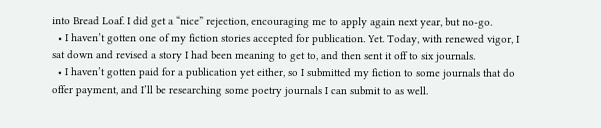into Bread Loaf. I did get a “nice” rejection, encouraging me to apply again next year, but no-go.
  • I haven’t gotten one of my fiction stories accepted for publication. Yet. Today, with renewed vigor, I sat down and revised a story I had been meaning to get to, and then sent it off to six journals.
  • I haven’t gotten paid for a publication yet either, so I submitted my fiction to some journals that do offer payment, and I’ll be researching some poetry journals I can submit to as well.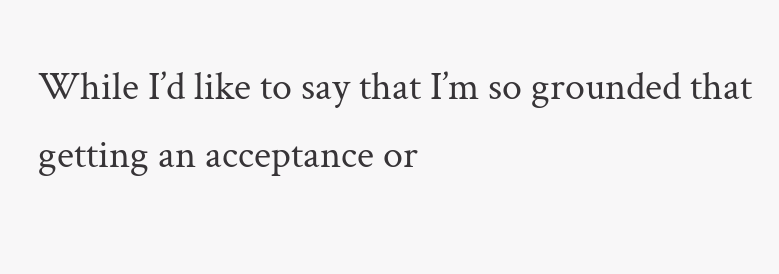While I’d like to say that I’m so grounded that getting an acceptance or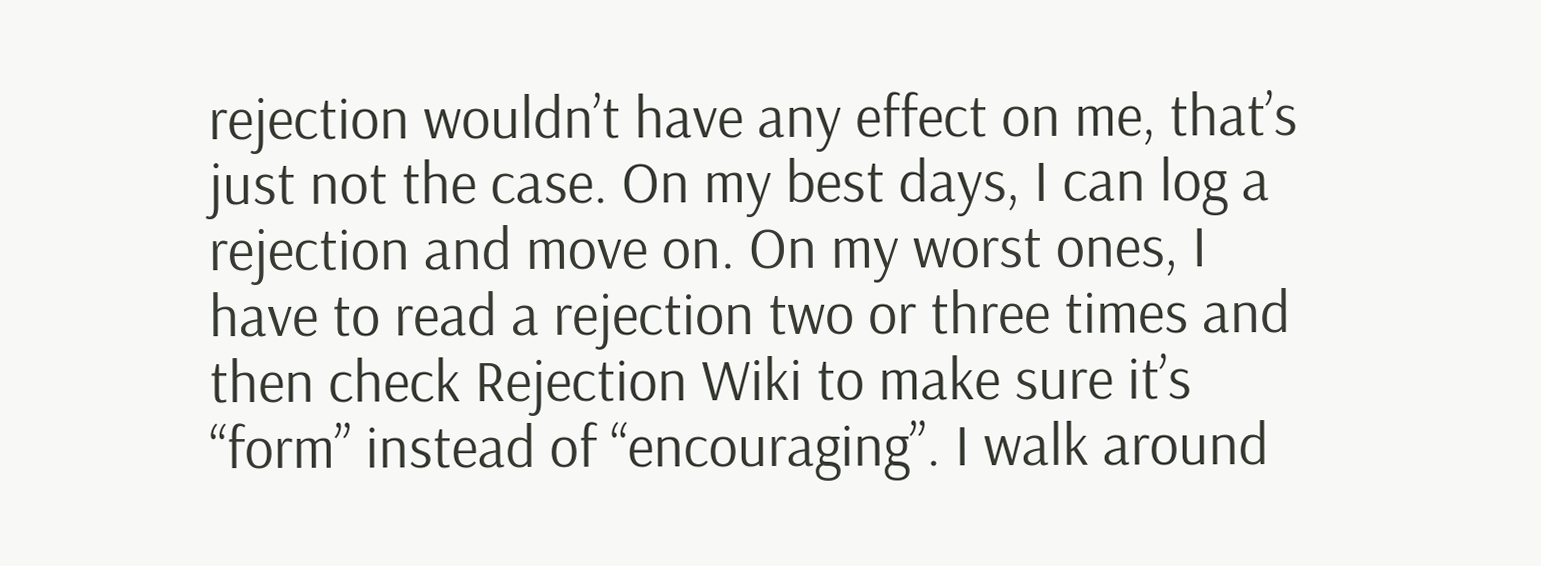rejection wouldn’t have any effect on me, that’s just not the case. On my best days, I can log a rejection and move on. On my worst ones, I have to read a rejection two or three times and then check Rejection Wiki to make sure it’s “form” instead of “encouraging”. I walk around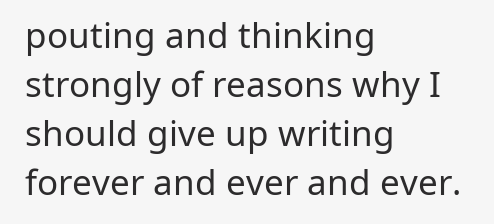pouting and thinking strongly of reasons why I should give up writing forever and ever and ever.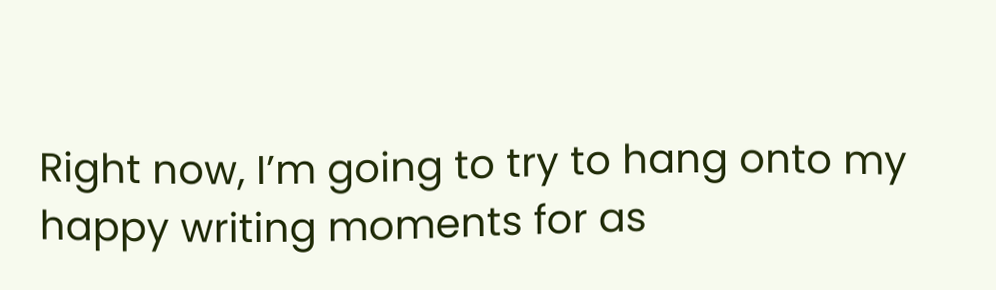Right now, I’m going to try to hang onto my happy writing moments for as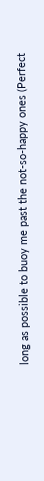long as possible to buoy me past the not-so-happy ones (Perfect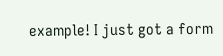example! I just got a form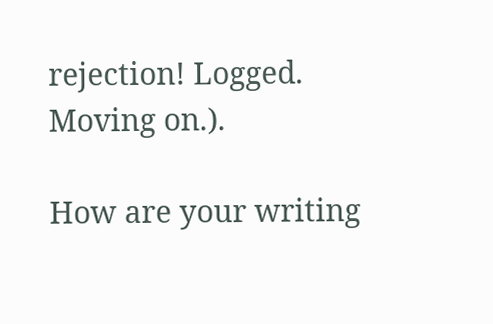rejection! Logged. Moving on.).

How are your writing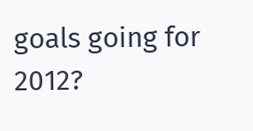goals going for 2012?